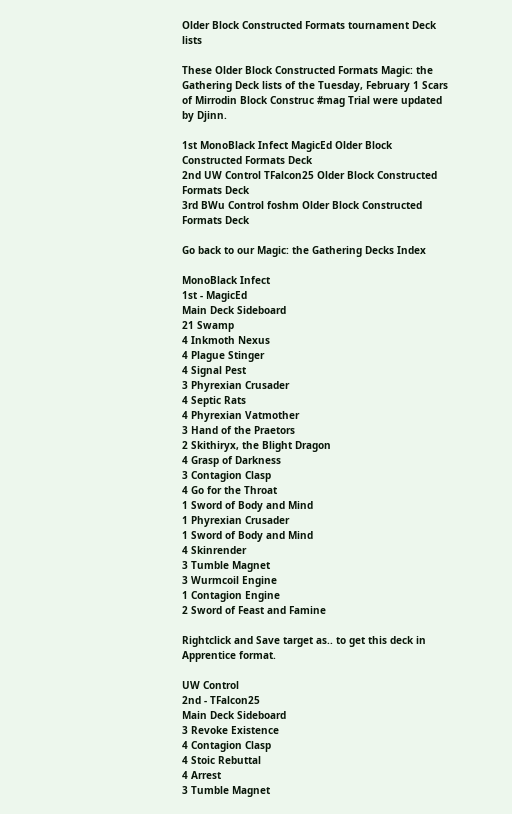Older Block Constructed Formats tournament Deck lists

These Older Block Constructed Formats Magic: the Gathering Deck lists of the Tuesday, February 1 Scars of Mirrodin Block Construc #mag Trial were updated by Djinn.

1st MonoBlack Infect MagicEd Older Block Constructed Formats Deck
2nd UW Control TFalcon25 Older Block Constructed Formats Deck
3rd BWu Control foshm Older Block Constructed Formats Deck

Go back to our Magic: the Gathering Decks Index

MonoBlack Infect
1st - MagicEd
Main Deck Sideboard
21 Swamp
4 Inkmoth Nexus
4 Plague Stinger
4 Signal Pest
3 Phyrexian Crusader
4 Septic Rats
4 Phyrexian Vatmother
3 Hand of the Praetors
2 Skithiryx, the Blight Dragon
4 Grasp of Darkness
3 Contagion Clasp
4 Go for the Throat
1 Sword of Body and Mind
1 Phyrexian Crusader
1 Sword of Body and Mind
4 Skinrender
3 Tumble Magnet
3 Wurmcoil Engine
1 Contagion Engine
2 Sword of Feast and Famine

Rightclick and Save target as.. to get this deck in Apprentice format.

UW Control
2nd - TFalcon25
Main Deck Sideboard
3 Revoke Existence
4 Contagion Clasp
4 Stoic Rebuttal
4 Arrest
3 Tumble Magnet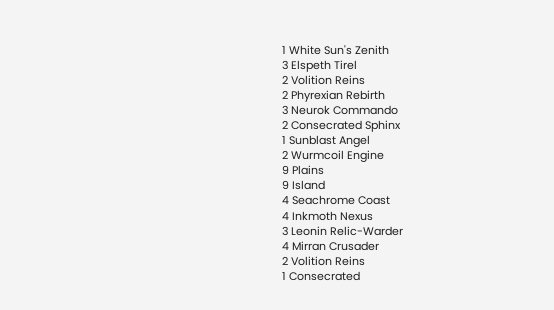1 White Sun's Zenith
3 Elspeth Tirel
2 Volition Reins
2 Phyrexian Rebirth
3 Neurok Commando
2 Consecrated Sphinx
1 Sunblast Angel
2 Wurmcoil Engine
9 Plains
9 Island
4 Seachrome Coast
4 Inkmoth Nexus
3 Leonin Relic-Warder
4 Mirran Crusader
2 Volition Reins
1 Consecrated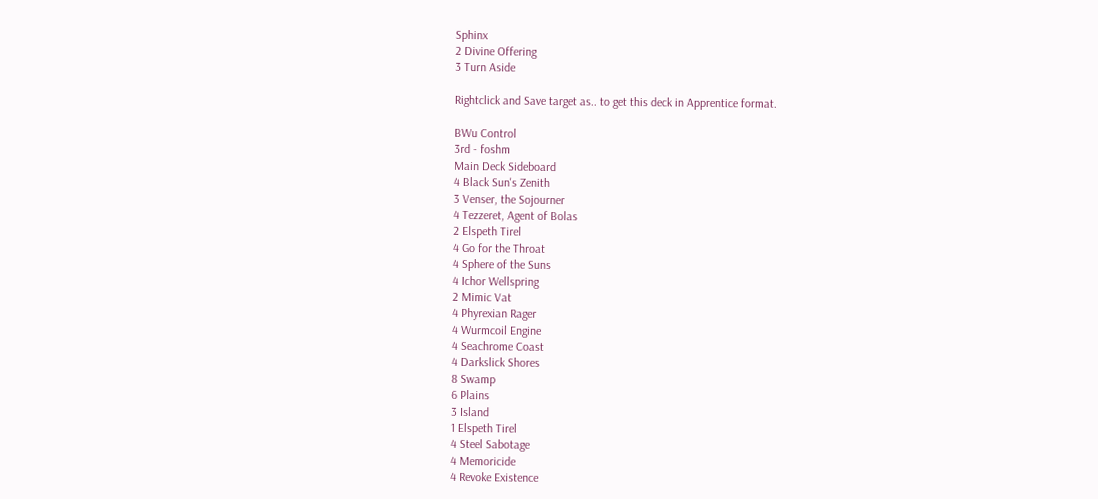Sphinx
2 Divine Offering
3 Turn Aside

Rightclick and Save target as.. to get this deck in Apprentice format.

BWu Control
3rd - foshm
Main Deck Sideboard
4 Black Sun's Zenith
3 Venser, the Sojourner
4 Tezzeret, Agent of Bolas
2 Elspeth Tirel
4 Go for the Throat
4 Sphere of the Suns
4 Ichor Wellspring
2 Mimic Vat
4 Phyrexian Rager
4 Wurmcoil Engine
4 Seachrome Coast
4 Darkslick Shores
8 Swamp
6 Plains
3 Island
1 Elspeth Tirel
4 Steel Sabotage
4 Memoricide
4 Revoke Existence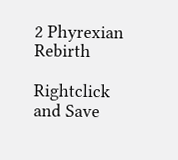2 Phyrexian Rebirth

Rightclick and Save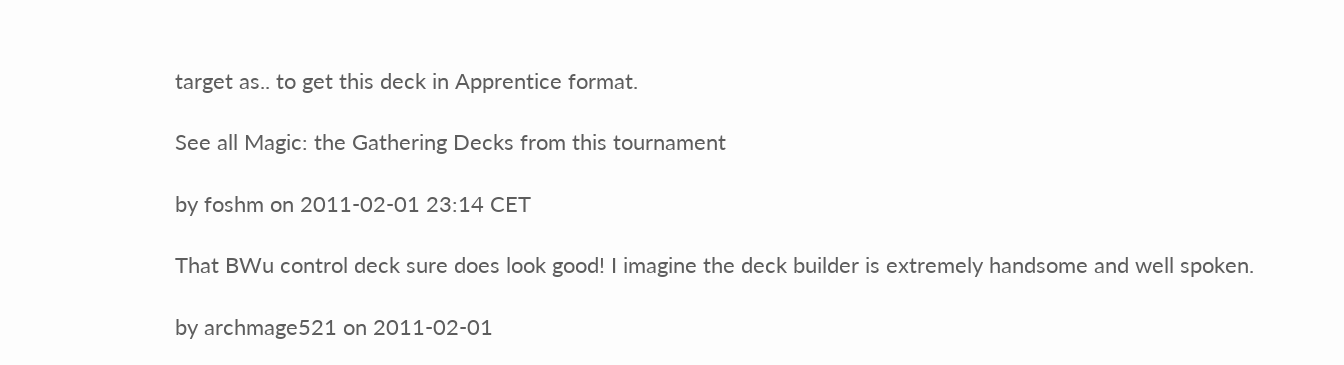target as.. to get this deck in Apprentice format.

See all Magic: the Gathering Decks from this tournament

by foshm on 2011-02-01 23:14 CET

That BWu control deck sure does look good! I imagine the deck builder is extremely handsome and well spoken.

by archmage521 on 2011-02-01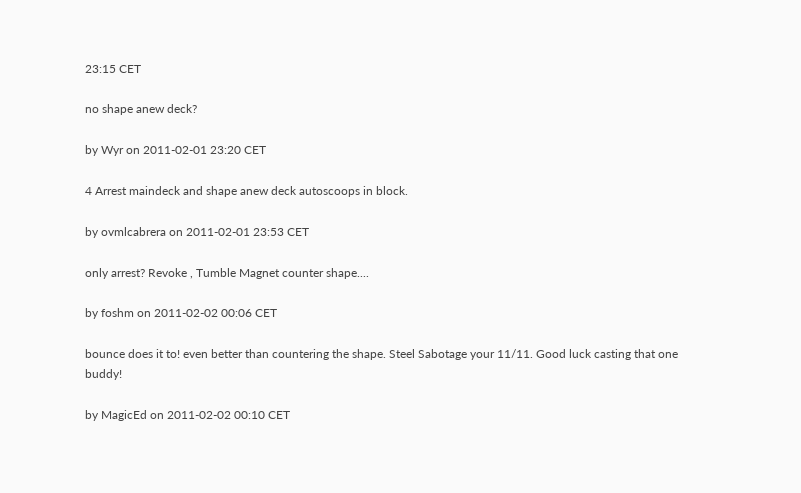23:15 CET

no shape anew deck?

by Wyr on 2011-02-01 23:20 CET

4 Arrest maindeck and shape anew deck autoscoops in block.

by ovmlcabrera on 2011-02-01 23:53 CET

only arrest? Revoke , Tumble Magnet counter shape....

by foshm on 2011-02-02 00:06 CET

bounce does it to! even better than countering the shape. Steel Sabotage your 11/11. Good luck casting that one buddy!

by MagicEd on 2011-02-02 00:10 CET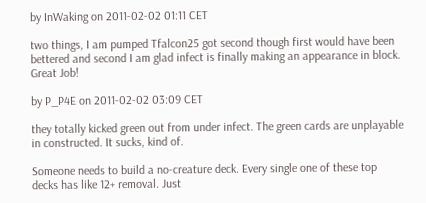by InWaking on 2011-02-02 01:11 CET

two things, I am pumped Tfalcon25 got second though first would have been bettered and second I am glad infect is finally making an appearance in block.
Great Job!

by P_P4E on 2011-02-02 03:09 CET

they totally kicked green out from under infect. The green cards are unplayable in constructed. It sucks, kind of.

Someone needs to build a no-creature deck. Every single one of these top decks has like 12+ removal. Just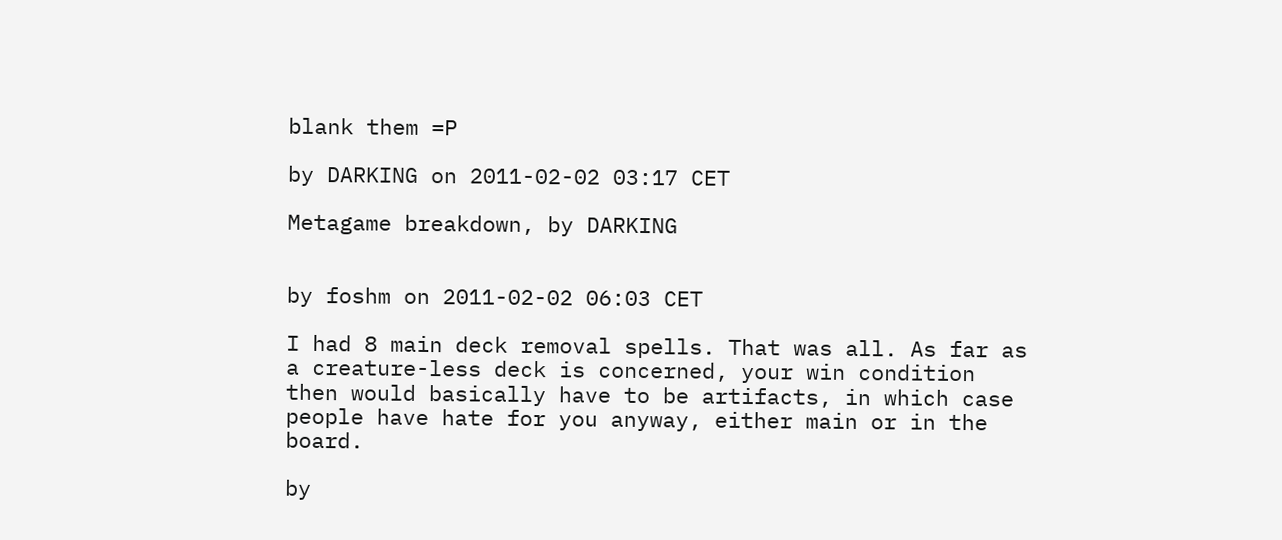blank them =P

by DARKING on 2011-02-02 03:17 CET

Metagame breakdown, by DARKING


by foshm on 2011-02-02 06:03 CET

I had 8 main deck removal spells. That was all. As far as a creature-less deck is concerned, your win condition then would basically have to be artifacts, in which case people have hate for you anyway, either main or in the board.

by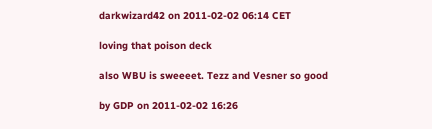darkwizard42 on 2011-02-02 06:14 CET

loving that poison deck

also WBU is sweeeet. Tezz and Vesner so good

by GDP on 2011-02-02 16:26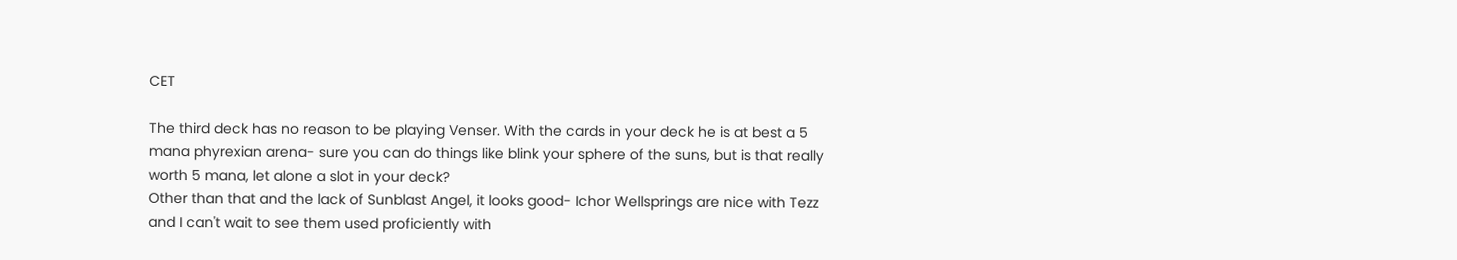CET

The third deck has no reason to be playing Venser. With the cards in your deck he is at best a 5 mana phyrexian arena- sure you can do things like blink your sphere of the suns, but is that really worth 5 mana, let alone a slot in your deck?
Other than that and the lack of Sunblast Angel, it looks good- Ichor Wellsprings are nice with Tezz and I can't wait to see them used proficiently with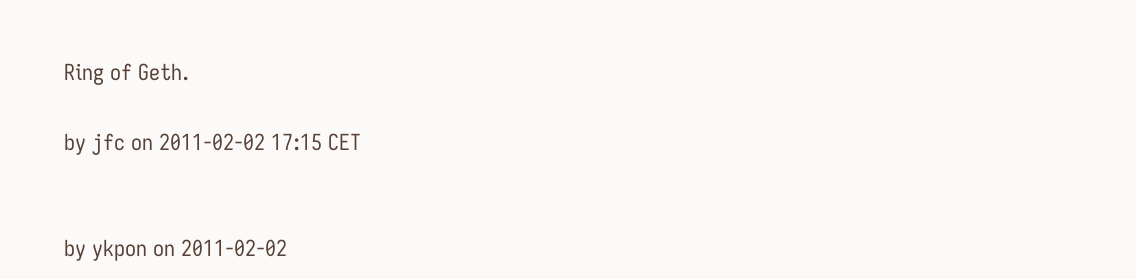Ring of Geth.

by jfc on 2011-02-02 17:15 CET


by ykpon on 2011-02-02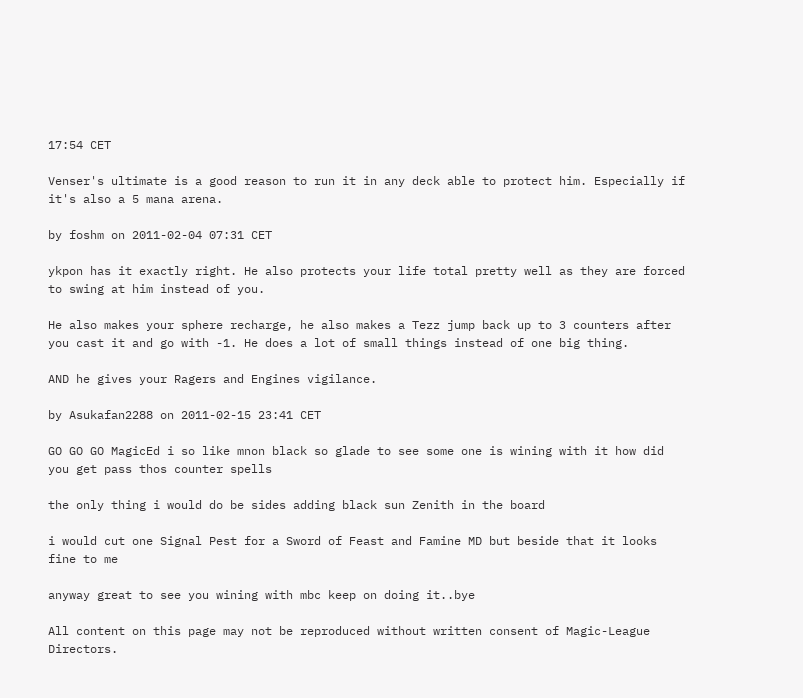17:54 CET

Venser's ultimate is a good reason to run it in any deck able to protect him. Especially if it's also a 5 mana arena.

by foshm on 2011-02-04 07:31 CET

ykpon has it exactly right. He also protects your life total pretty well as they are forced to swing at him instead of you.

He also makes your sphere recharge, he also makes a Tezz jump back up to 3 counters after you cast it and go with -1. He does a lot of small things instead of one big thing.

AND he gives your Ragers and Engines vigilance.

by Asukafan2288 on 2011-02-15 23:41 CET

GO GO GO MagicEd i so like mnon black so glade to see some one is wining with it how did you get pass thos counter spells

the only thing i would do be sides adding black sun Zenith in the board

i would cut one Signal Pest for a Sword of Feast and Famine MD but beside that it looks fine to me

anyway great to see you wining with mbc keep on doing it..bye

All content on this page may not be reproduced without written consent of Magic-League Directors.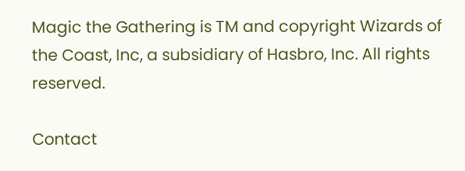Magic the Gathering is TM and copyright Wizards of the Coast, Inc, a subsidiary of Hasbro, Inc. All rights reserved.

Contact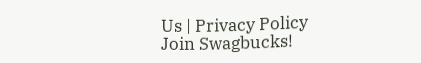Us | Privacy Policy
Join Swagbucks!